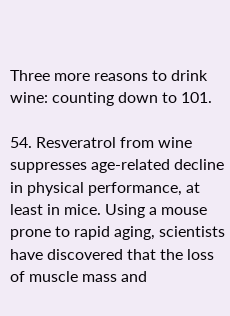Three more reasons to drink wine: counting down to 101.

54. Resveratrol from wine suppresses age-related decline in physical performance, at least in mice. Using a mouse prone to rapid aging, scientists have discovered that the loss of muscle mass and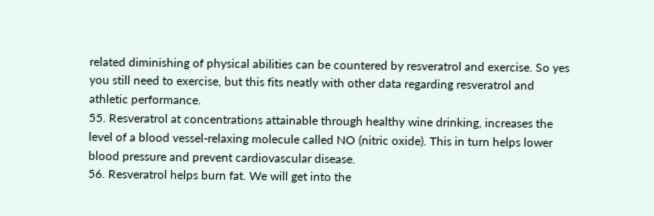related diminishing of physical abilities can be countered by resveratrol and exercise. So yes you still need to exercise, but this fits neatly with other data regarding resveratrol and athletic performance.
55. Resveratrol at concentrations attainable through healthy wine drinking, increases the level of a blood vessel-relaxing molecule called NO (nitric oxide). This in turn helps lower blood pressure and prevent cardiovascular disease.
56. Resveratrol helps burn fat. We will get into the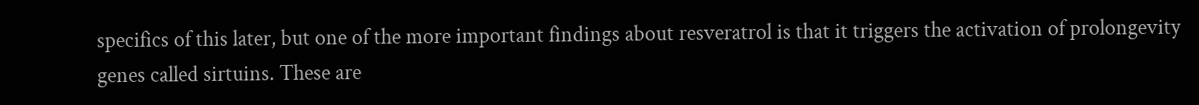specifics of this later, but one of the more important findings about resveratrol is that it triggers the activation of prolongevity genes called sirtuins. These are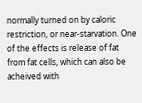normally turned on by caloric restriction, or near-starvation. One of the effects is release of fat from fat cells, which can also be acheived with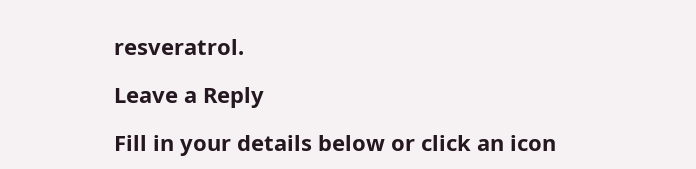resveratrol.

Leave a Reply

Fill in your details below or click an icon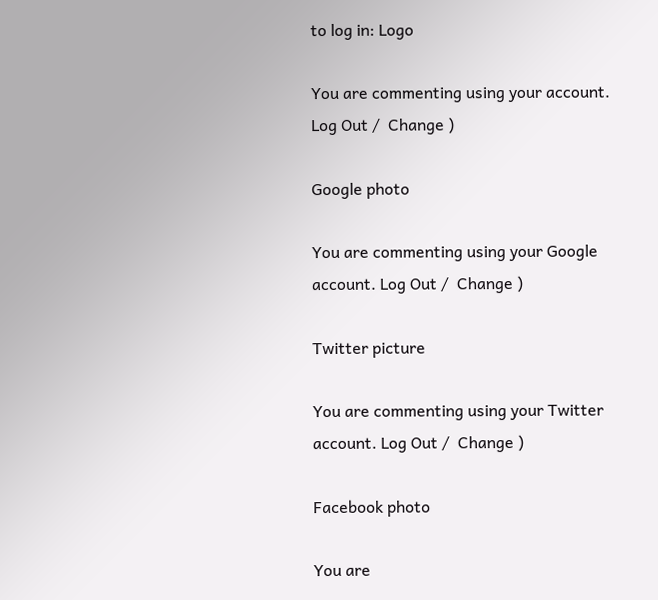to log in: Logo

You are commenting using your account. Log Out /  Change )

Google photo

You are commenting using your Google account. Log Out /  Change )

Twitter picture

You are commenting using your Twitter account. Log Out /  Change )

Facebook photo

You are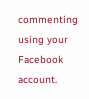commenting using your Facebook account.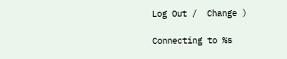Log Out /  Change )

Connecting to %s